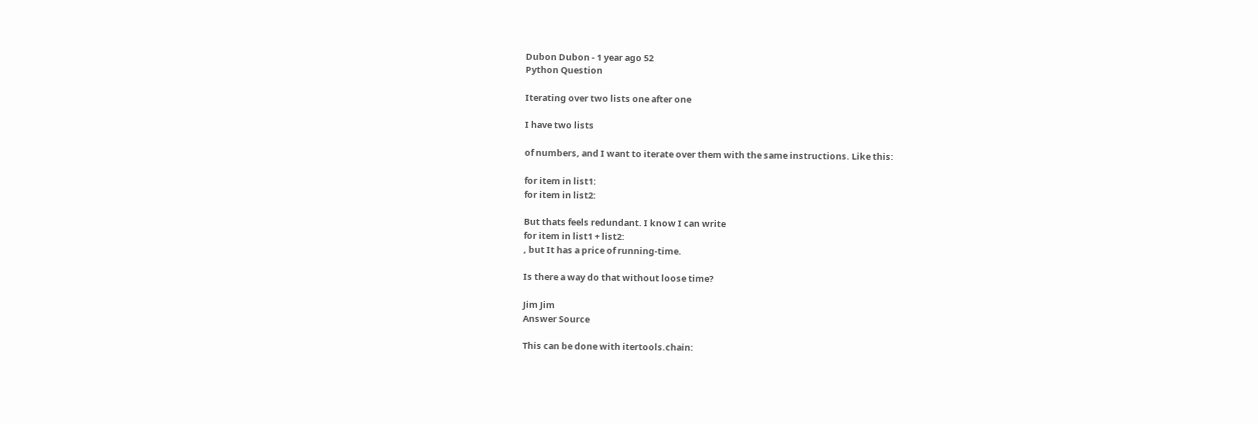Dubon Dubon - 1 year ago 52
Python Question

Iterating over two lists one after one

I have two lists

of numbers, and I want to iterate over them with the same instructions. Like this:

for item in list1:
for item in list2:

But thats feels redundant. I know I can write
for item in list1 + list2:
, but It has a price of running-time.

Is there a way do that without loose time?

Jim Jim
Answer Source

This can be done with itertools.chain: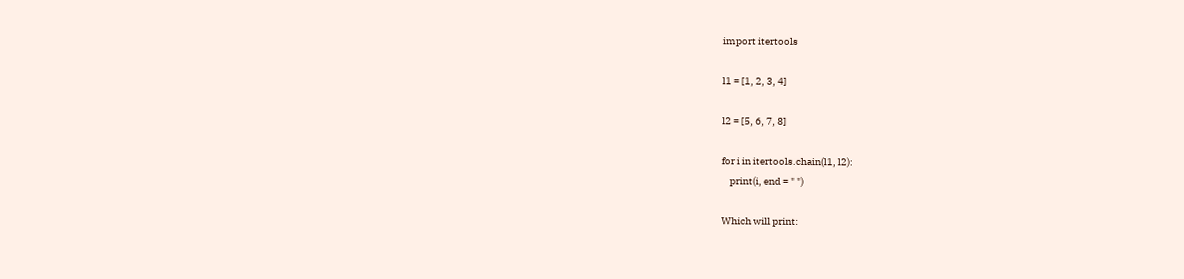import itertools

l1 = [1, 2, 3, 4]

l2 = [5, 6, 7, 8]

for i in itertools.chain(l1, l2):
    print(i, end = " ")

Which will print: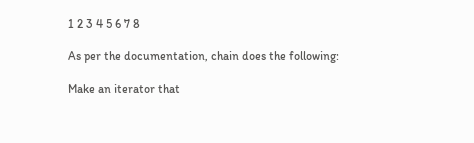1 2 3 4 5 6 7 8

As per the documentation, chain does the following:

Make an iterator that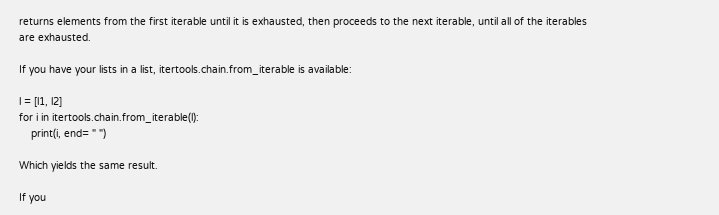returns elements from the first iterable until it is exhausted, then proceeds to the next iterable, until all of the iterables are exhausted.

If you have your lists in a list, itertools.chain.from_iterable is available:

l = [l1, l2]
for i in itertools.chain.from_iterable(l):
    print(i, end= " ")

Which yields the same result.

If you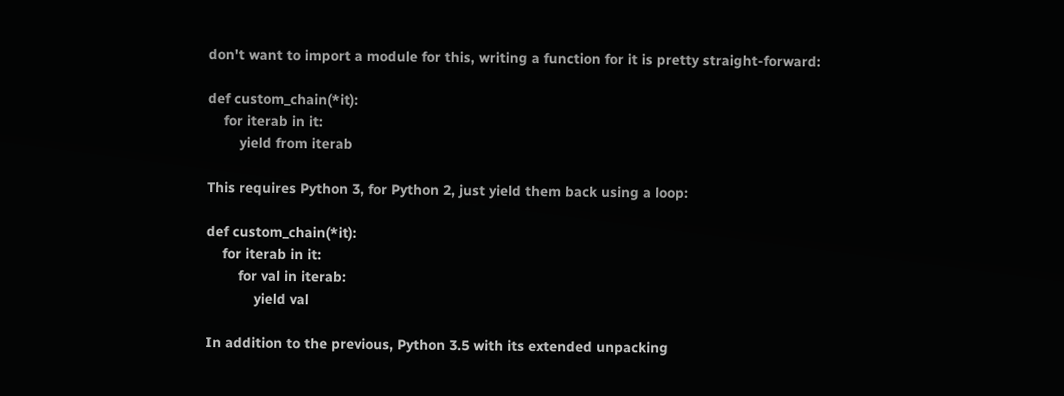don't want to import a module for this, writing a function for it is pretty straight-forward:

def custom_chain(*it):
    for iterab in it:
        yield from iterab

This requires Python 3, for Python 2, just yield them back using a loop:

def custom_chain(*it):
    for iterab in it:
        for val in iterab:
            yield val

In addition to the previous, Python 3.5 with its extended unpacking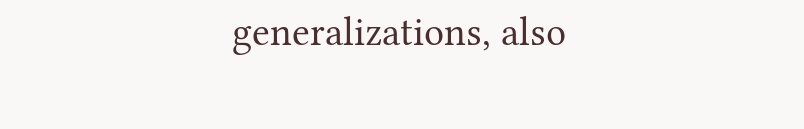generalizations, also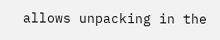allows unpacking in the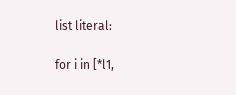list literal:

for i in [*l1,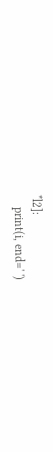*l2]:
    print(i, end=' ')